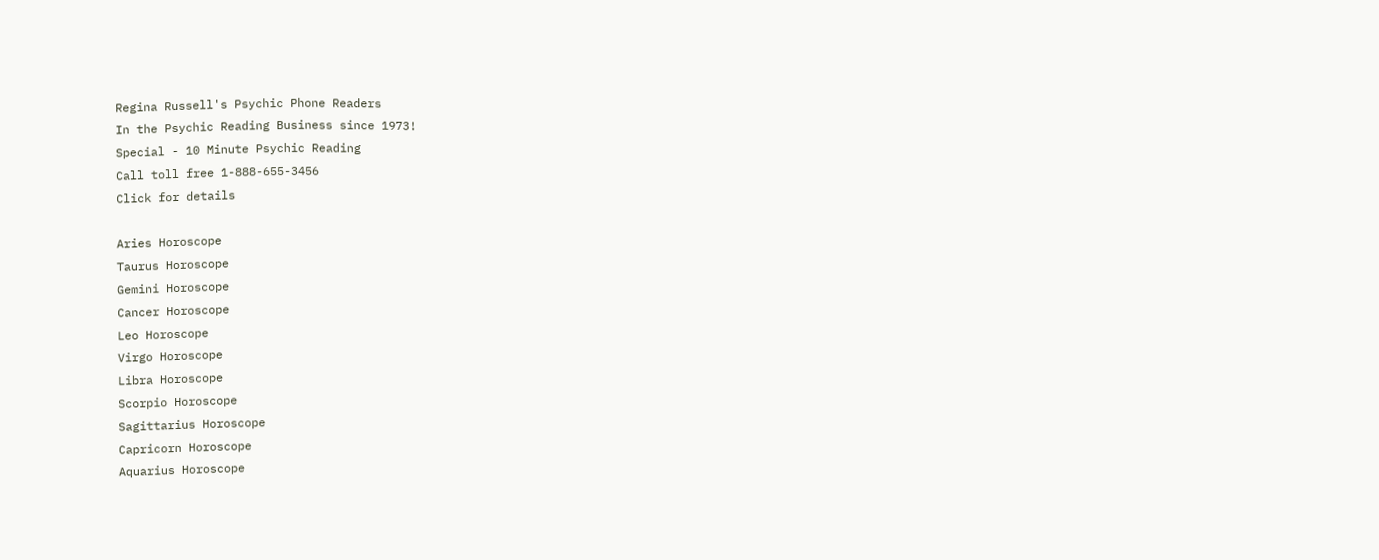Regina Russell's Psychic Phone Readers
In the Psychic Reading Business since 1973!
Special - 10 Minute Psychic Reading
Call toll free 1-888-655-3456
Click for details

Aries Horoscope
Taurus Horoscope
Gemini Horoscope
Cancer Horoscope
Leo Horoscope
Virgo Horoscope
Libra Horoscope
Scorpio Horoscope
Sagittarius Horoscope
Capricorn Horoscope
Aquarius Horoscope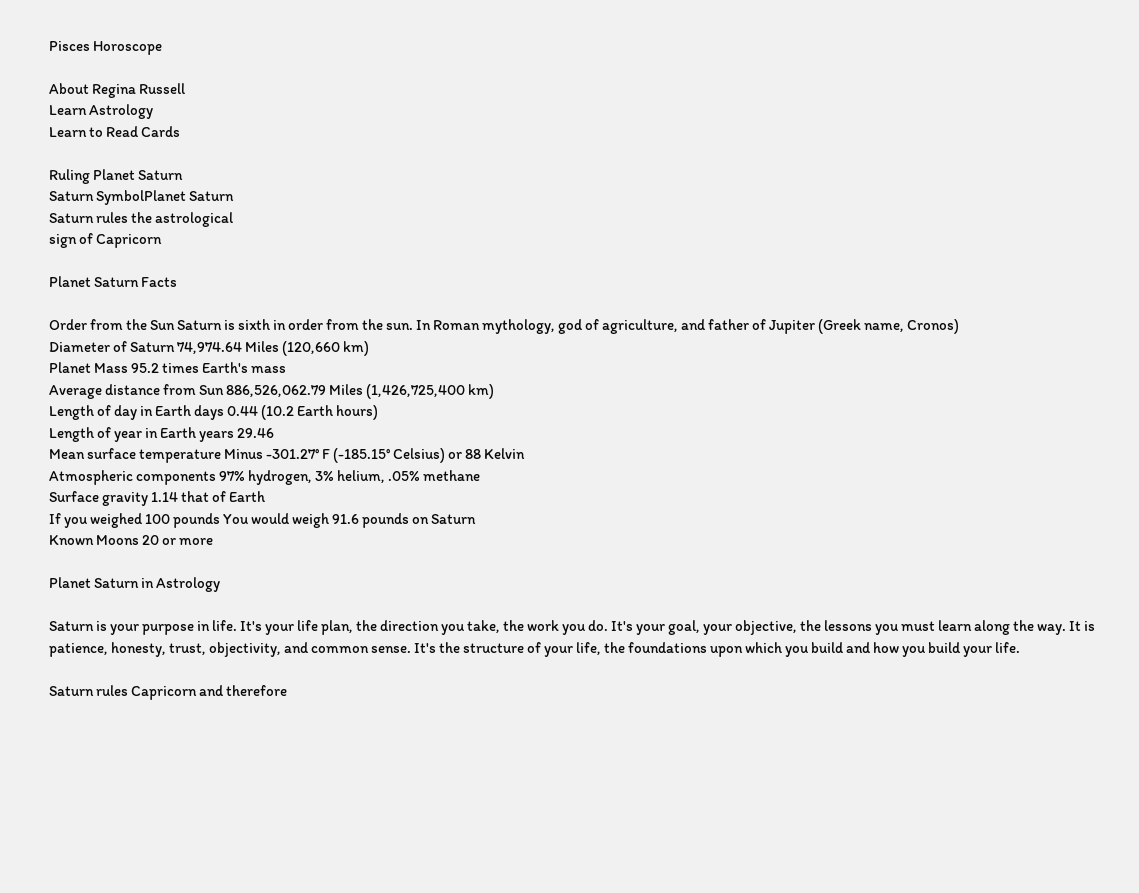Pisces Horoscope

About Regina Russell
Learn Astrology
Learn to Read Cards

Ruling Planet Saturn
Saturn SymbolPlanet Saturn
Saturn rules the astrological
sign of Capricorn

Planet Saturn Facts

Order from the Sun Saturn is sixth in order from the sun. In Roman mythology, god of agriculture, and father of Jupiter (Greek name, Cronos)
Diameter of Saturn 74,974.64 Miles (120,660 km)
Planet Mass 95.2 times Earth's mass
Average distance from Sun 886,526,062.79 Miles (1,426,725,400 km)
Length of day in Earth days 0.44 (10.2 Earth hours)
Length of year in Earth years 29.46
Mean surface temperature Minus -301.27° F (-185.15° Celsius) or 88 Kelvin
Atmospheric components 97% hydrogen, 3% helium, .05% methane
Surface gravity 1.14 that of Earth
If you weighed 100 pounds You would weigh 91.6 pounds on Saturn
Known Moons 20 or more

Planet Saturn in Astrology

Saturn is your purpose in life. It's your life plan, the direction you take, the work you do. It's your goal, your objective, the lessons you must learn along the way. It is patience, honesty, trust, objectivity, and common sense. It's the structure of your life, the foundations upon which you build and how you build your life.

Saturn rules Capricorn and therefore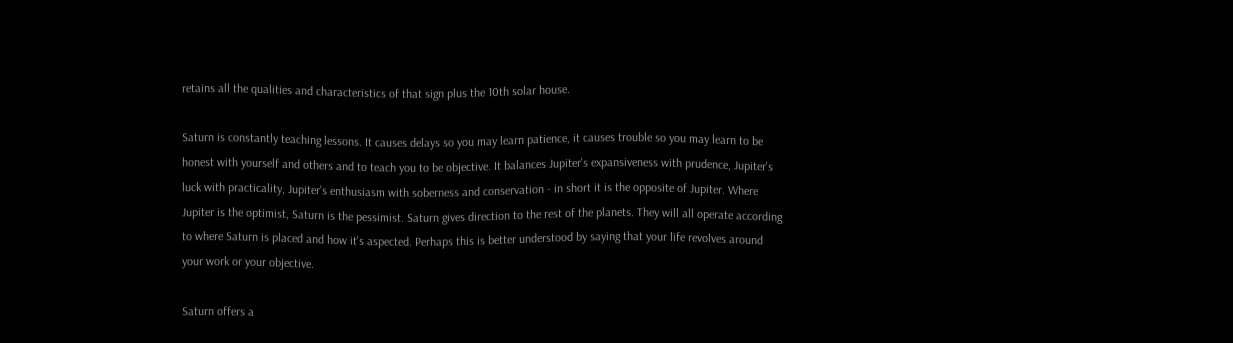retains all the qualities and characteristics of that sign plus the 10th solar house.

Saturn is constantly teaching lessons. It causes delays so you may learn patience, it causes trouble so you may learn to be honest with yourself and others and to teach you to be objective. It balances Jupiter's expansiveness with prudence, Jupiter's luck with practicality, Jupiter's enthusiasm with soberness and conservation - in short it is the opposite of Jupiter. Where Jupiter is the optimist, Saturn is the pessimist. Saturn gives direction to the rest of the planets. They will all operate according to where Saturn is placed and how it's aspected. Perhaps this is better understood by saying that your life revolves around your work or your objective.

Saturn offers a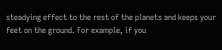steadying effect to the rest of the planets and keeps your feet on the ground. For example, if you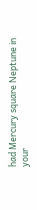had Mercury square Neptune in your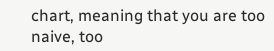chart, meaning that you are too naive, too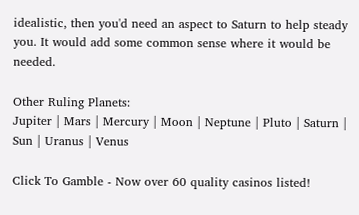idealistic, then you'd need an aspect to Saturn to help steady you. It would add some common sense where it would be needed.

Other Ruling Planets:
Jupiter | Mars | Mercury | Moon | Neptune | Pluto | Saturn | Sun | Uranus | Venus

Click To Gamble - Now over 60 quality casinos listed!